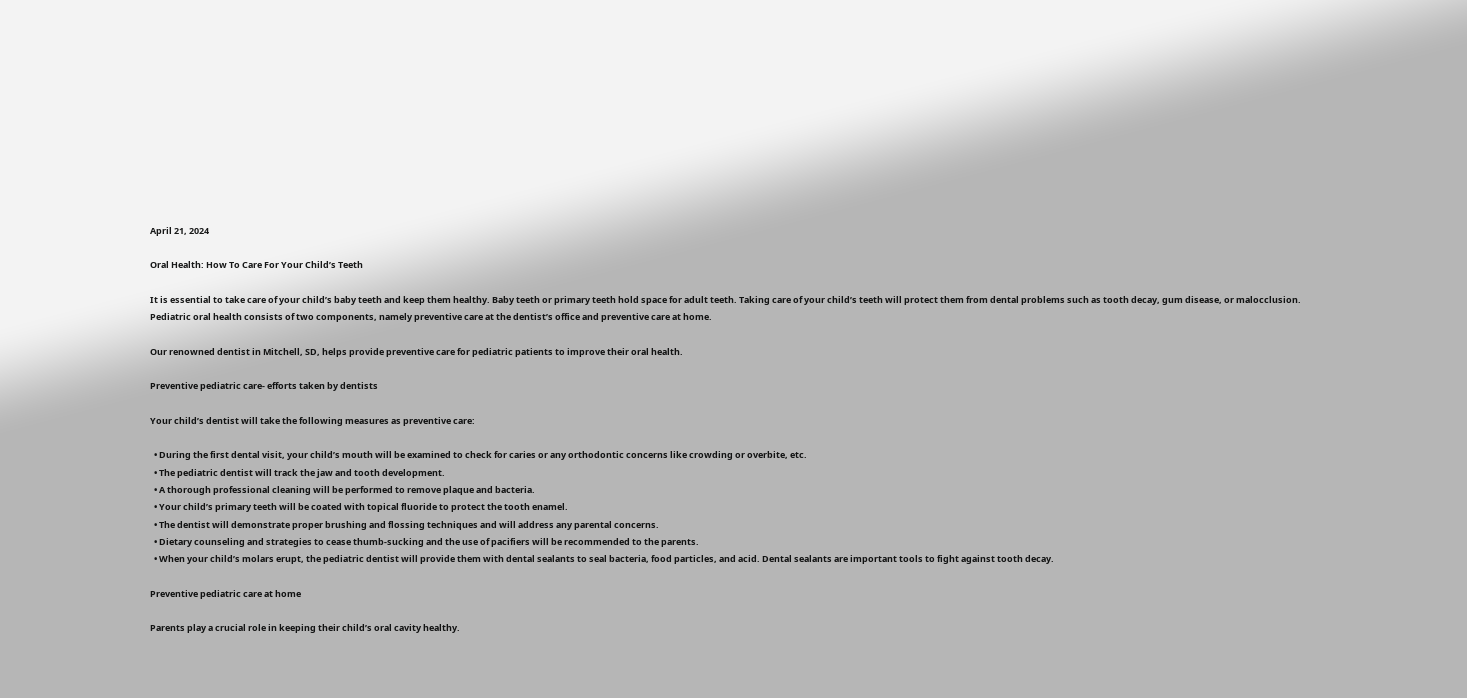April 21, 2024

Oral Health: How To Care For Your Child’s Teeth

It is essential to take care of your child’s baby teeth and keep them healthy. Baby teeth or primary teeth hold space for adult teeth. Taking care of your child’s teeth will protect them from dental problems such as tooth decay, gum disease, or malocclusion. Pediatric oral health consists of two components, namely preventive care at the dentist’s office and preventive care at home.

Our renowned dentist in Mitchell, SD, helps provide preventive care for pediatric patients to improve their oral health.

Preventive pediatric care- efforts taken by dentists

Your child’s dentist will take the following measures as preventive care:

  • During the first dental visit, your child’s mouth will be examined to check for caries or any orthodontic concerns like crowding or overbite, etc.
  • The pediatric dentist will track the jaw and tooth development.
  • A thorough professional cleaning will be performed to remove plaque and bacteria.
  • Your child’s primary teeth will be coated with topical fluoride to protect the tooth enamel.
  • The dentist will demonstrate proper brushing and flossing techniques and will address any parental concerns.
  • Dietary counseling and strategies to cease thumb-sucking and the use of pacifiers will be recommended to the parents.
  • When your child’s molars erupt, the pediatric dentist will provide them with dental sealants to seal bacteria, food particles, and acid. Dental sealants are important tools to fight against tooth decay.

Preventive pediatric care at home

Parents play a crucial role in keeping their child’s oral cavity healthy.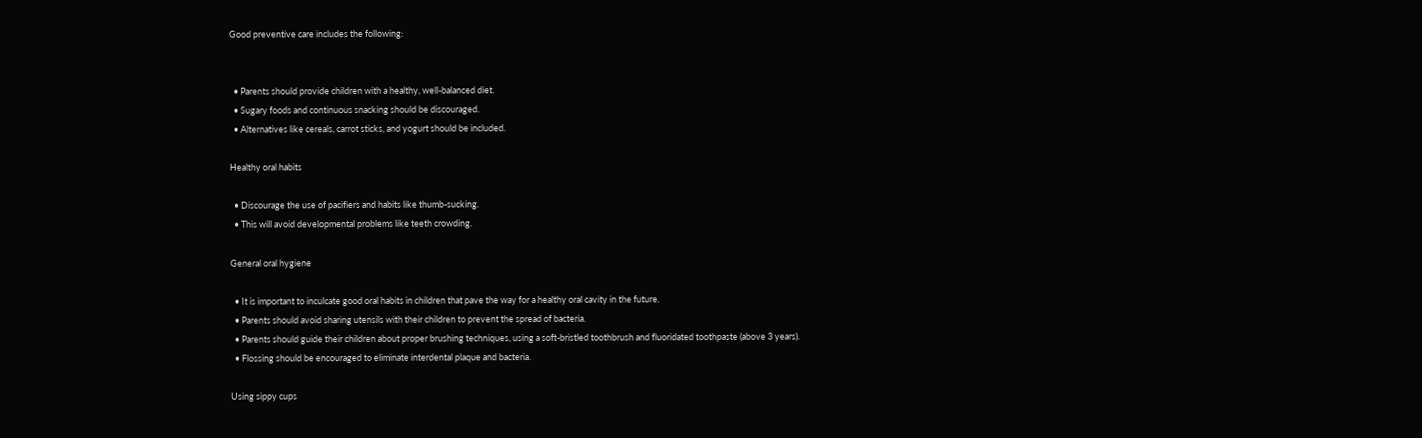Good preventive care includes the following:


  • Parents should provide children with a healthy, well-balanced diet.
  • Sugary foods and continuous snacking should be discouraged.
  • Alternatives like cereals, carrot sticks, and yogurt should be included.

Healthy oral habits

  • Discourage the use of pacifiers and habits like thumb-sucking.
  • This will avoid developmental problems like teeth crowding.

General oral hygiene

  • It is important to inculcate good oral habits in children that pave the way for a healthy oral cavity in the future.
  • Parents should avoid sharing utensils with their children to prevent the spread of bacteria.
  • Parents should guide their children about proper brushing techniques, using a soft-bristled toothbrush and fluoridated toothpaste (above 3 years).
  • Flossing should be encouraged to eliminate interdental plaque and bacteria.

Using sippy cups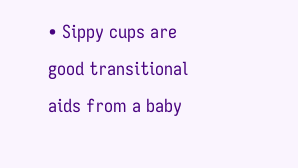• Sippy cups are good transitional aids from a baby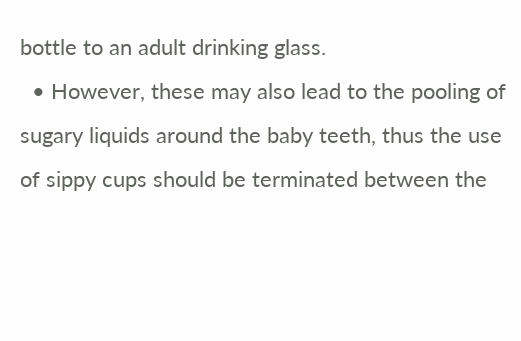bottle to an adult drinking glass.
  • However, these may also lead to the pooling of sugary liquids around the baby teeth, thus the use of sippy cups should be terminated between the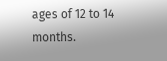ages of 12 to 14 months.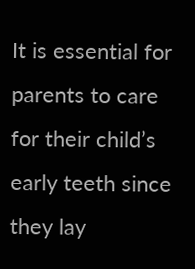It is essential for parents to care for their child’s early teeth since they lay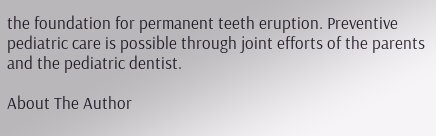the foundation for permanent teeth eruption. Preventive pediatric care is possible through joint efforts of the parents and the pediatric dentist.

About The Author